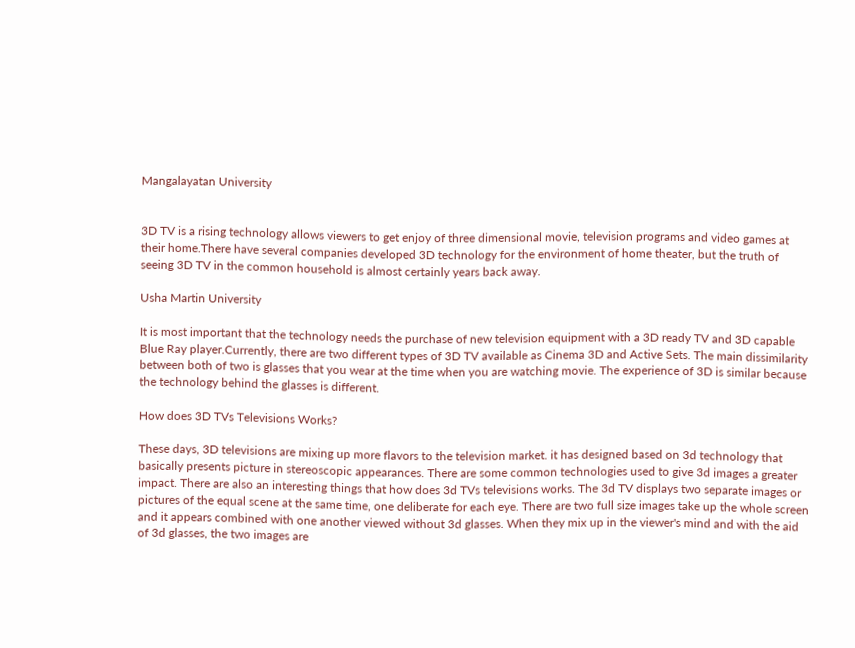Mangalayatan University


3D TV is a rising technology allows viewers to get enjoy of three dimensional movie, television programs and video games at their home.There have several companies developed 3D technology for the environment of home theater, but the truth of seeing 3D TV in the common household is almost certainly years back away.

Usha Martin University

It is most important that the technology needs the purchase of new television equipment with a 3D ready TV and 3D capable Blue Ray player.Currently, there are two different types of 3D TV available as Cinema 3D and Active Sets. The main dissimilarity between both of two is glasses that you wear at the time when you are watching movie. The experience of 3D is similar because the technology behind the glasses is different.

How does 3D TVs Televisions Works?

These days, 3D televisions are mixing up more flavors to the television market. it has designed based on 3d technology that basically presents picture in stereoscopic appearances. There are some common technologies used to give 3d images a greater impact. There are also an interesting things that how does 3d TVs televisions works. The 3d TV displays two separate images or pictures of the equal scene at the same time, one deliberate for each eye. There are two full size images take up the whole screen and it appears combined with one another viewed without 3d glasses. When they mix up in the viewer's mind and with the aid of 3d glasses, the two images are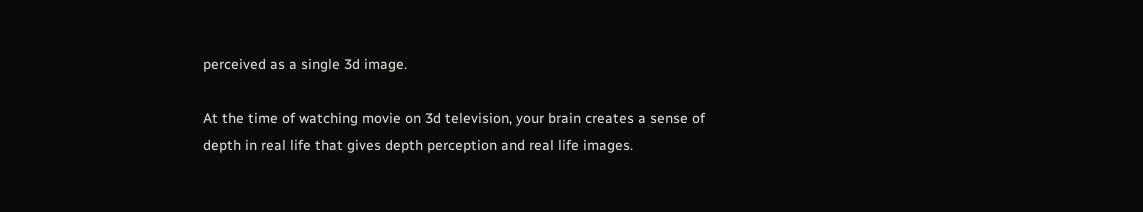perceived as a single 3d image.

At the time of watching movie on 3d television, your brain creates a sense of depth in real life that gives depth perception and real life images.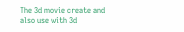The 3d movie create and also use with 3d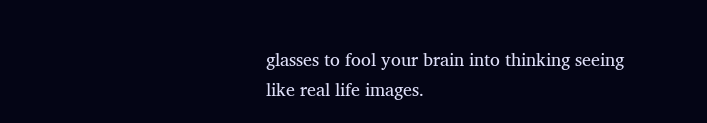glasses to fool your brain into thinking seeing like real life images.